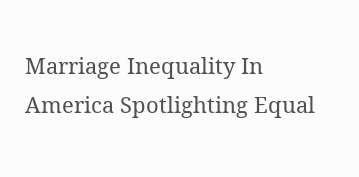Marriage Inequality In America Spotlighting Equal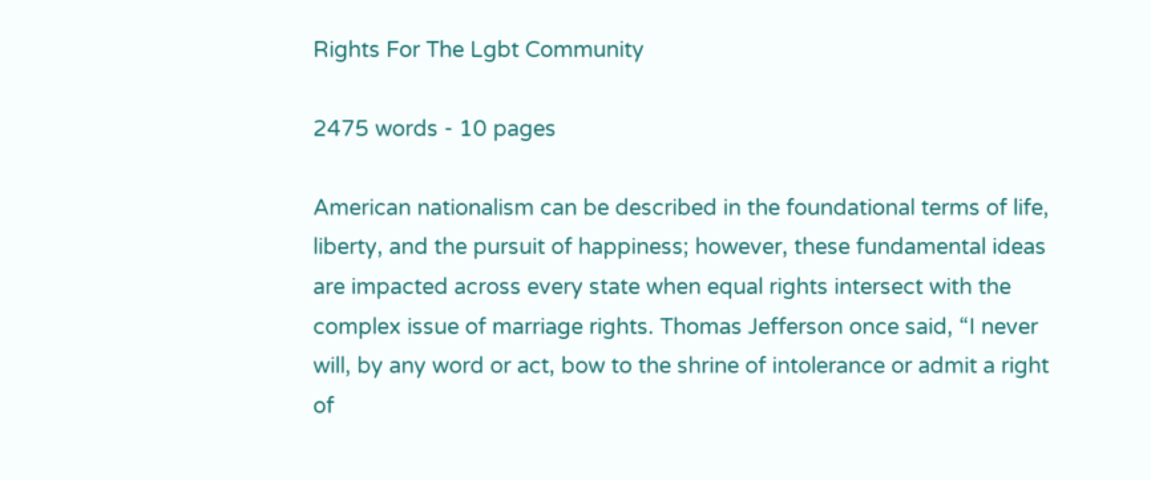Rights For The Lgbt Community

2475 words - 10 pages

American nationalism can be described in the foundational terms of life, liberty, and the pursuit of happiness; however, these fundamental ideas are impacted across every state when equal rights intersect with the complex issue of marriage rights. Thomas Jefferson once said, “I never will, by any word or act, bow to the shrine of intolerance or admit a right of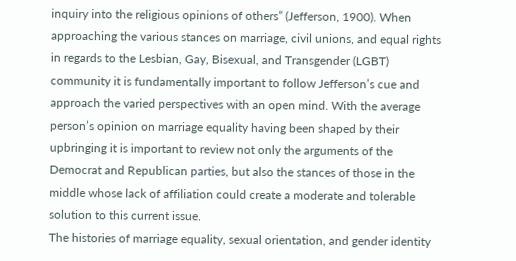inquiry into the religious opinions of others” (Jefferson, 1900). When approaching the various stances on marriage, civil unions, and equal rights in regards to the Lesbian, Gay, Bisexual, and Transgender (LGBT) community it is fundamentally important to follow Jefferson’s cue and approach the varied perspectives with an open mind. With the average person’s opinion on marriage equality having been shaped by their upbringing it is important to review not only the arguments of the Democrat and Republican parties, but also the stances of those in the middle whose lack of affiliation could create a moderate and tolerable solution to this current issue.
The histories of marriage equality, sexual orientation, and gender identity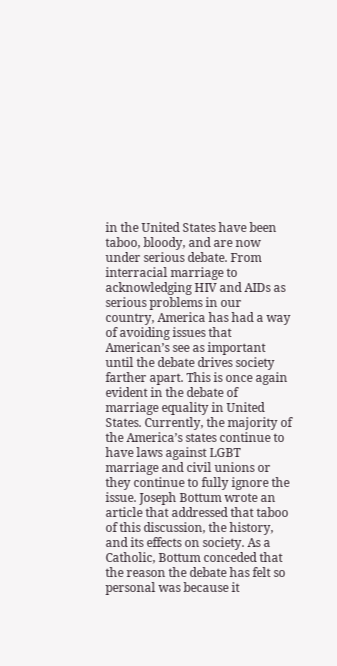in the United States have been taboo, bloody, and are now under serious debate. From interracial marriage to acknowledging HIV and AIDs as serious problems in our country, America has had a way of avoiding issues that American’s see as important until the debate drives society farther apart. This is once again evident in the debate of marriage equality in United States. Currently, the majority of the America’s states continue to have laws against LGBT marriage and civil unions or they continue to fully ignore the issue. Joseph Bottum wrote an article that addressed that taboo of this discussion, the history, and its effects on society. As a Catholic, Bottum conceded that the reason the debate has felt so personal was because it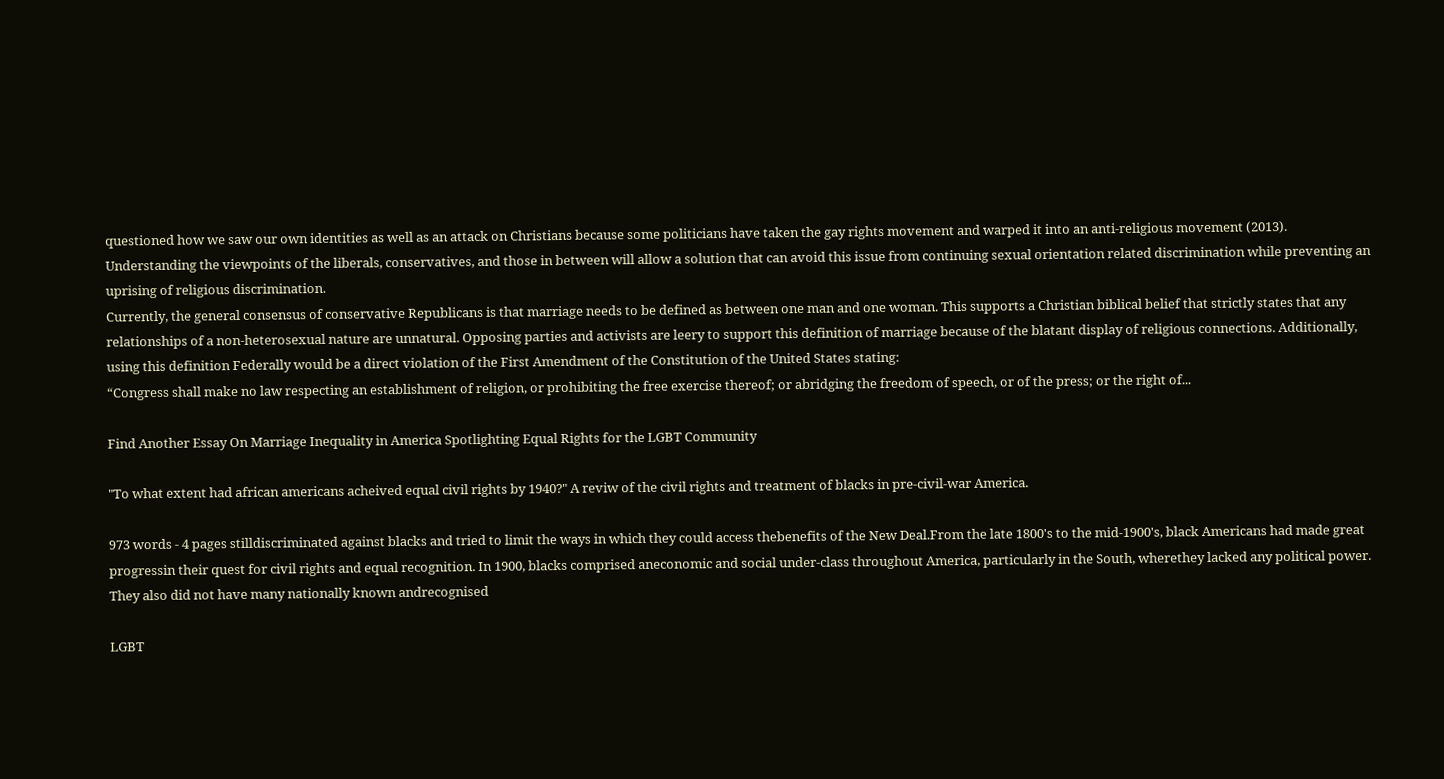questioned how we saw our own identities as well as an attack on Christians because some politicians have taken the gay rights movement and warped it into an anti-religious movement (2013). Understanding the viewpoints of the liberals, conservatives, and those in between will allow a solution that can avoid this issue from continuing sexual orientation related discrimination while preventing an uprising of religious discrimination.
Currently, the general consensus of conservative Republicans is that marriage needs to be defined as between one man and one woman. This supports a Christian biblical belief that strictly states that any relationships of a non-heterosexual nature are unnatural. Opposing parties and activists are leery to support this definition of marriage because of the blatant display of religious connections. Additionally, using this definition Federally would be a direct violation of the First Amendment of the Constitution of the United States stating:
“Congress shall make no law respecting an establishment of religion, or prohibiting the free exercise thereof; or abridging the freedom of speech, or of the press; or the right of...

Find Another Essay On Marriage Inequality in America Spotlighting Equal Rights for the LGBT Community

"To what extent had african americans acheived equal civil rights by 1940?" A reviw of the civil rights and treatment of blacks in pre-civil-war America.

973 words - 4 pages stilldiscriminated against blacks and tried to limit the ways in which they could access thebenefits of the New Deal.From the late 1800's to the mid-1900's, black Americans had made great progressin their quest for civil rights and equal recognition. In 1900, blacks comprised aneconomic and social under-class throughout America, particularly in the South, wherethey lacked any political power. They also did not have many nationally known andrecognised

LGBT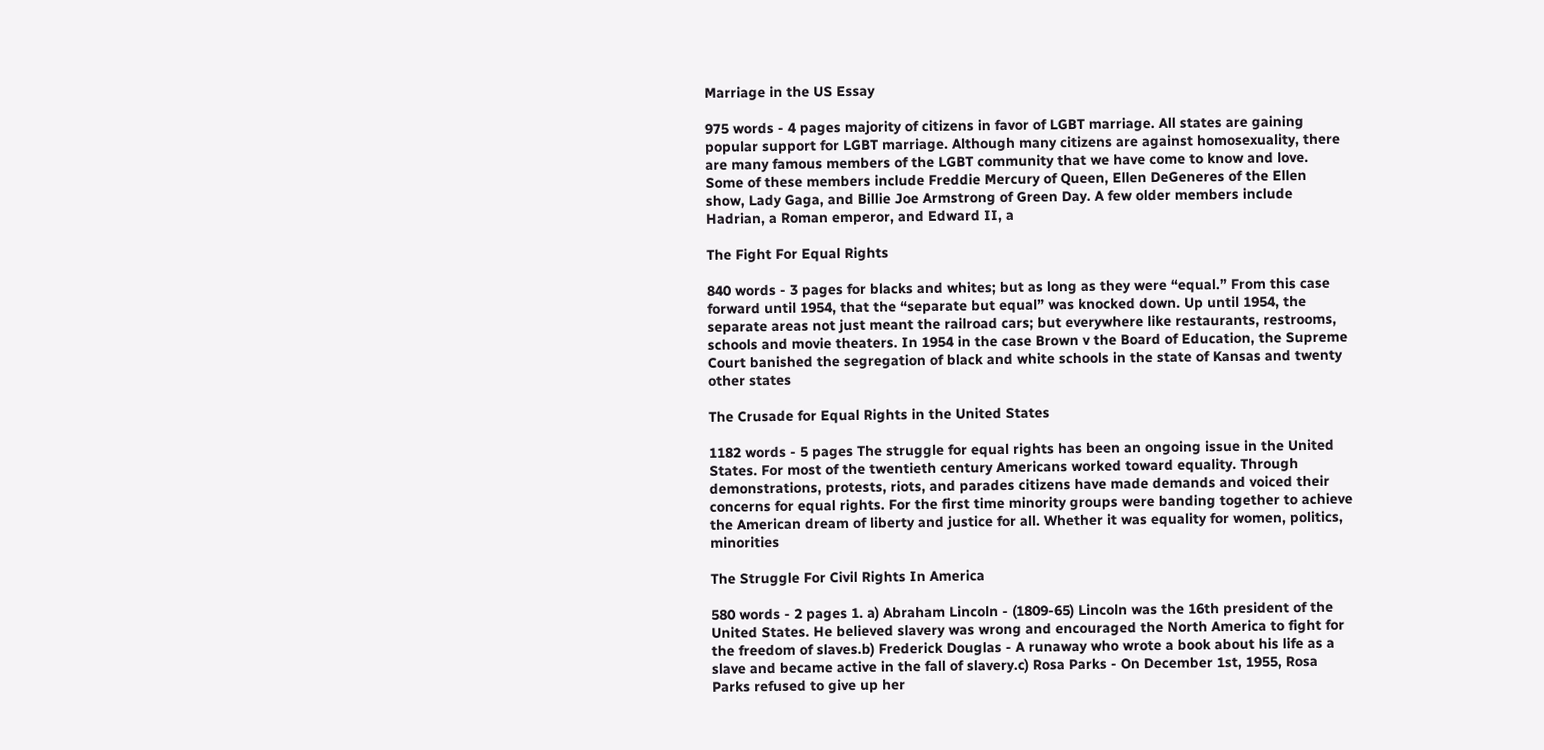Marriage in the US Essay

975 words - 4 pages majority of citizens in favor of LGBT marriage. All states are gaining popular support for LGBT marriage. Although many citizens are against homosexuality, there are many famous members of the LGBT community that we have come to know and love. Some of these members include Freddie Mercury of Queen, Ellen DeGeneres of the Ellen show, Lady Gaga, and Billie Joe Armstrong of Green Day. A few older members include Hadrian, a Roman emperor, and Edward II, a

The Fight For Equal Rights

840 words - 3 pages for blacks and whites; but as long as they were “equal.” From this case forward until 1954, that the “separate but equal” was knocked down. Up until 1954, the separate areas not just meant the railroad cars; but everywhere like restaurants, restrooms, schools and movie theaters. In 1954 in the case Brown v the Board of Education, the Supreme Court banished the segregation of black and white schools in the state of Kansas and twenty other states

The Crusade for Equal Rights in the United States

1182 words - 5 pages The struggle for equal rights has been an ongoing issue in the United States. For most of the twentieth century Americans worked toward equality. Through demonstrations, protests, riots, and parades citizens have made demands and voiced their concerns for equal rights. For the first time minority groups were banding together to achieve the American dream of liberty and justice for all. Whether it was equality for women, politics, minorities

The Struggle For Civil Rights In America

580 words - 2 pages 1. a) Abraham Lincoln - (1809-65) Lincoln was the 16th president of the United States. He believed slavery was wrong and encouraged the North America to fight for the freedom of slaves.b) Frederick Douglas - A runaway who wrote a book about his life as a slave and became active in the fall of slavery.c) Rosa Parks - On December 1st, 1955, Rosa Parks refused to give up her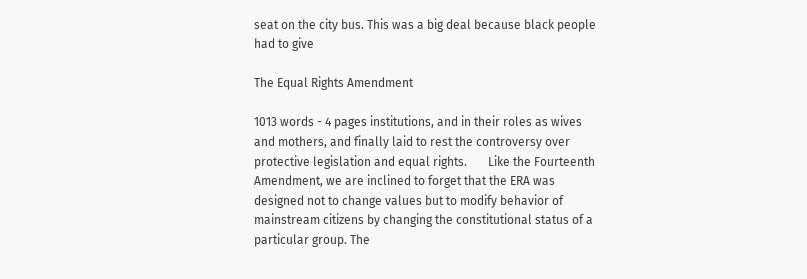seat on the city bus. This was a big deal because black people had to give

The Equal Rights Amendment

1013 words - 4 pages institutions, and in their roles as wives and mothers, and finally laid to rest the controversy over protective legislation and equal rights.       Like the Fourteenth Amendment, we are inclined to forget that the ERA was designed not to change values but to modify behavior of mainstream citizens by changing the constitutional status of a particular group. The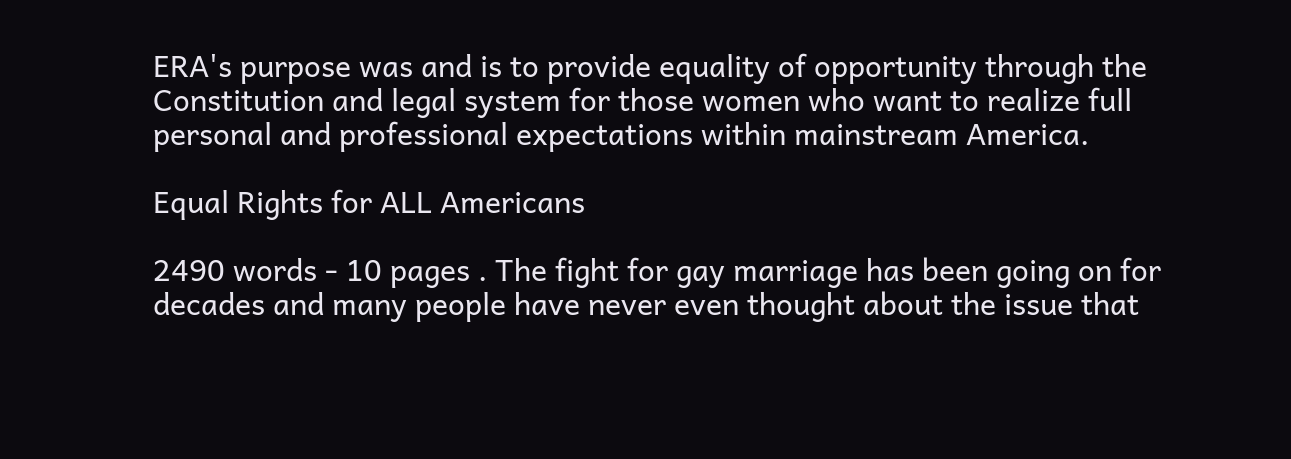ERA's purpose was and is to provide equality of opportunity through the Constitution and legal system for those women who want to realize full personal and professional expectations within mainstream America.

Equal Rights for ALL Americans

2490 words - 10 pages . The fight for gay marriage has been going on for decades and many people have never even thought about the issue that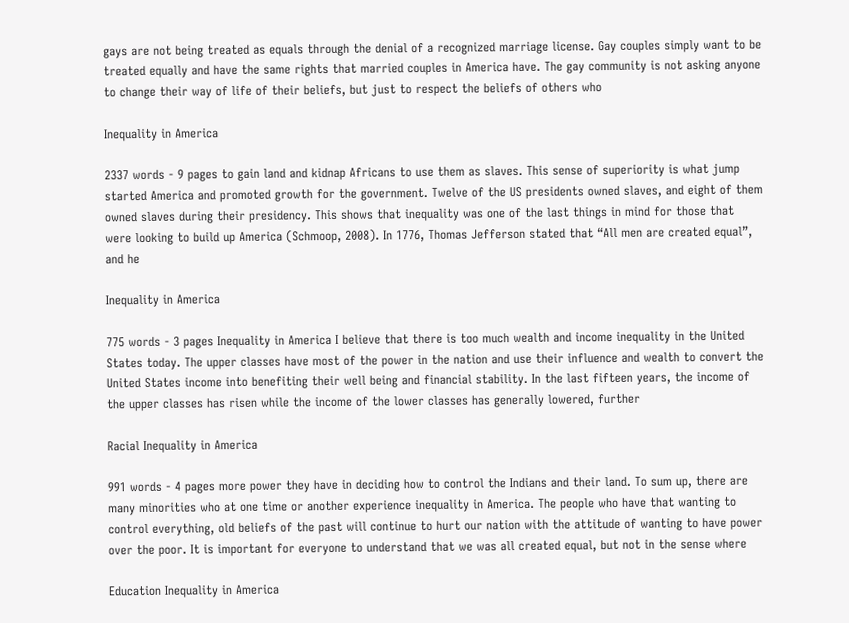gays are not being treated as equals through the denial of a recognized marriage license. Gay couples simply want to be treated equally and have the same rights that married couples in America have. The gay community is not asking anyone to change their way of life of their beliefs, but just to respect the beliefs of others who

Inequality in America

2337 words - 9 pages to gain land and kidnap Africans to use them as slaves. This sense of superiority is what jump started America and promoted growth for the government. Twelve of the US presidents owned slaves, and eight of them owned slaves during their presidency. This shows that inequality was one of the last things in mind for those that were looking to build up America (Schmoop, 2008). In 1776, Thomas Jefferson stated that “All men are created equal”, and he

Inequality in America

775 words - 3 pages Inequality in America I believe that there is too much wealth and income inequality in the United States today. The upper classes have most of the power in the nation and use their influence and wealth to convert the United States income into benefiting their well being and financial stability. In the last fifteen years, the income of the upper classes has risen while the income of the lower classes has generally lowered, further

Racial Inequality in America

991 words - 4 pages more power they have in deciding how to control the Indians and their land. To sum up, there are many minorities who at one time or another experience inequality in America. The people who have that wanting to control everything, old beliefs of the past will continue to hurt our nation with the attitude of wanting to have power over the poor. It is important for everyone to understand that we was all created equal, but not in the sense where

Education Inequality in America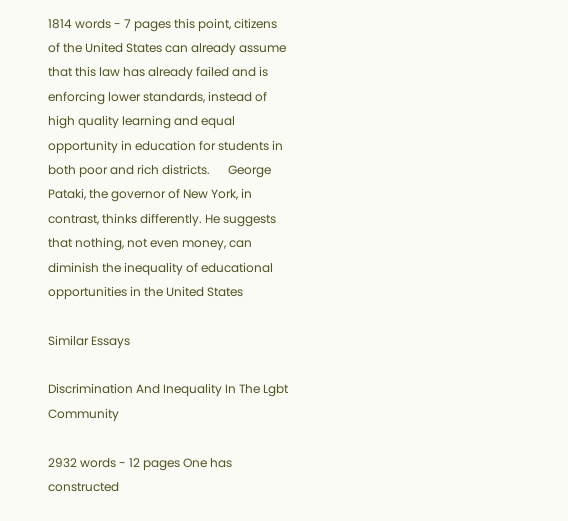1814 words - 7 pages this point, citizens of the United States can already assume that this law has already failed and is enforcing lower standards, instead of high quality learning and equal opportunity in education for students in both poor and rich districts.      George Pataki, the governor of New York, in contrast, thinks differently. He suggests that nothing, not even money, can diminish the inequality of educational opportunities in the United States

Similar Essays

Discrimination And Inequality In The Lgbt Community

2932 words - 12 pages One has constructed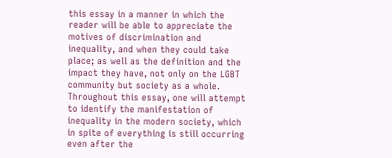this essay in a manner in which the reader will be able to appreciate the motives of discrimination and inequality, and when they could take place; as well as the definition and the impact they have, not only on the LGBT community but society as a whole. Throughout this essay, one will attempt to identify the manifestation of inequality in the modern society, which in spite of everything is still occurring even after the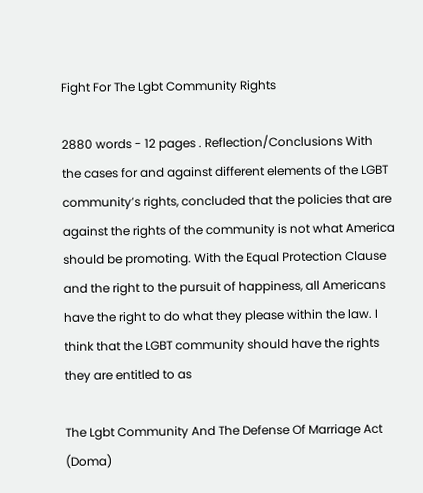Fight For The Lgbt Community Rights

2880 words - 12 pages . Reflection/Conclusions With the cases for and against different elements of the LGBT community’s rights, concluded that the policies that are against the rights of the community is not what America should be promoting. With the Equal Protection Clause and the right to the pursuit of happiness, all Americans have the right to do what they please within the law. I think that the LGBT community should have the rights they are entitled to as

The Lgbt Community And The Defense Of Marriage Act (Doma)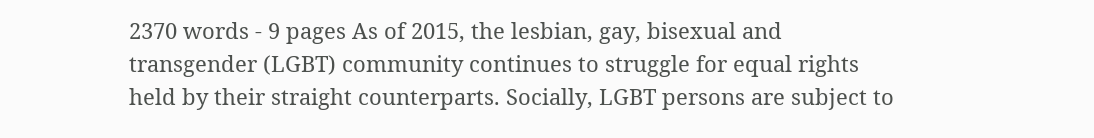2370 words - 9 pages As of 2015, the lesbian, gay, bisexual and transgender (LGBT) community continues to struggle for equal rights held by their straight counterparts. Socially, LGBT persons are subject to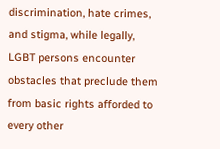discrimination, hate crimes, and stigma, while legally, LGBT persons encounter obstacles that preclude them from basic rights afforded to every other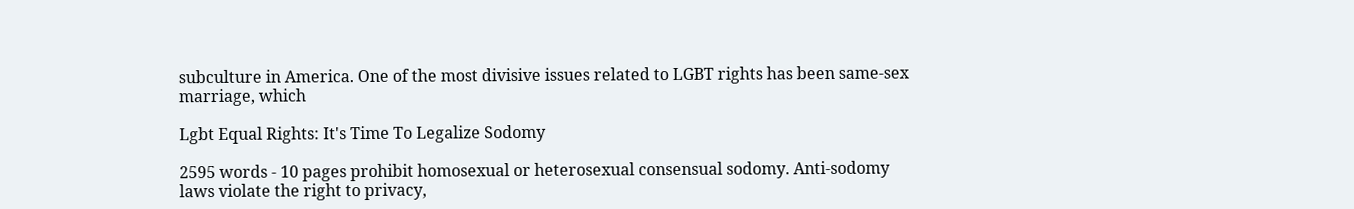subculture in America. One of the most divisive issues related to LGBT rights has been same-sex marriage, which

Lgbt Equal Rights: It's Time To Legalize Sodomy

2595 words - 10 pages prohibit homosexual or heterosexual consensual sodomy. Anti-sodomy laws violate the right to privacy,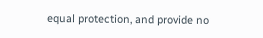equal protection, and provide no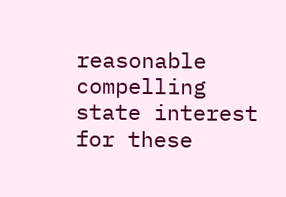reasonable compelling state interest for these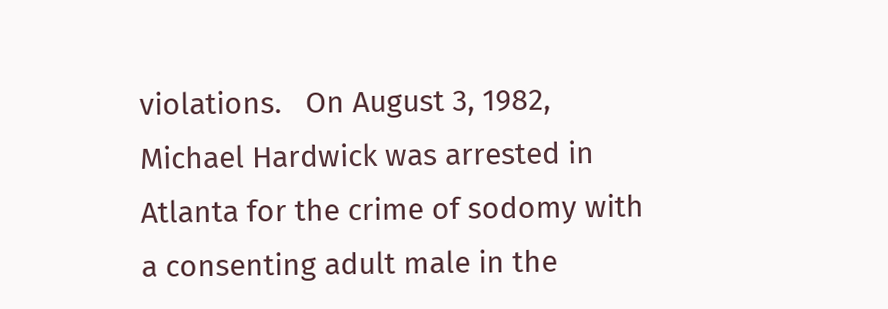violations.   On August 3, 1982, Michael Hardwick was arrested in Atlanta for the crime of sodomy with a consenting adult male in the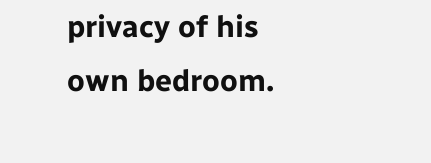privacy of his own bedroom.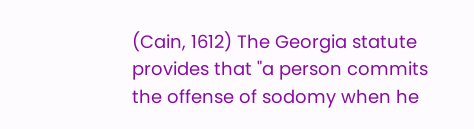(Cain, 1612) The Georgia statute provides that "a person commits the offense of sodomy when he